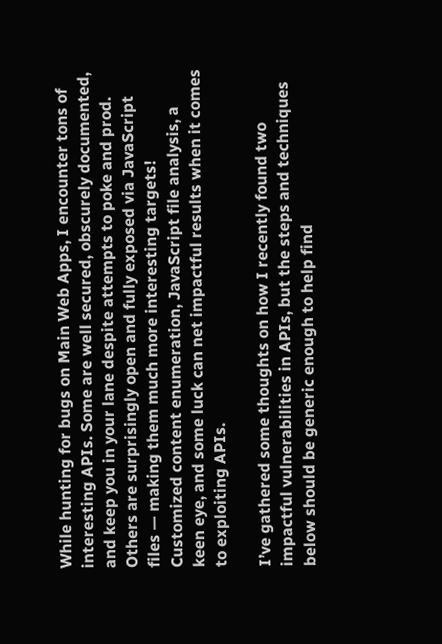While hunting for bugs on Main Web Apps, I encounter tons of interesting APIs. Some are well secured, obscurely documented, and keep you in your lane despite attempts to poke and prod. Others are surprisingly open and fully exposed via JavaScript files — making them much more interesting targets! Customized content enumeration, JavaScript file analysis, a keen eye, and some luck can net impactful results when it comes to exploiting APIs.

I’ve gathered some thoughts on how I recently found two impactful vulnerabilities in APIs, but the steps and techniques below should be generic enough to help find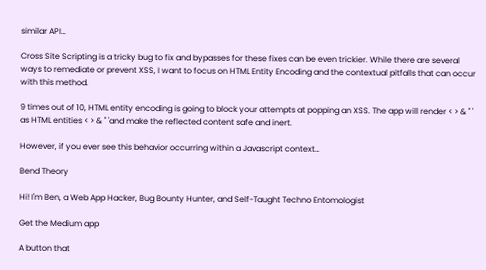similar API…

Cross Site Scripting is a tricky bug to fix and bypasses for these fixes can be even trickier. While there are several ways to remediate or prevent XSS, I want to focus on HTML Entity Encoding and the contextual pitfalls that can occur with this method.

9 times out of 10, HTML entity encoding is going to block your attempts at popping an XSS. The app will render < > & " ' as HTML entities < > & " 'and make the reflected content safe and inert.

However, if you ever see this behavior occurring within a Javascript context…

Bend Theory

Hi! I'm Ben, a Web App Hacker, Bug Bounty Hunter, and Self-Taught Techno Entomologist

Get the Medium app

A button that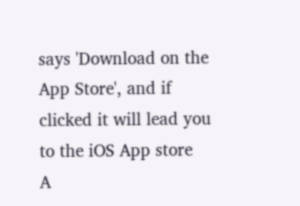says 'Download on the App Store', and if clicked it will lead you to the iOS App store
A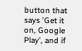button that says 'Get it on, Google Play', and if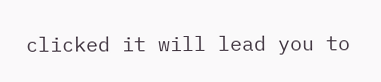clicked it will lead you to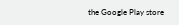the Google Play store